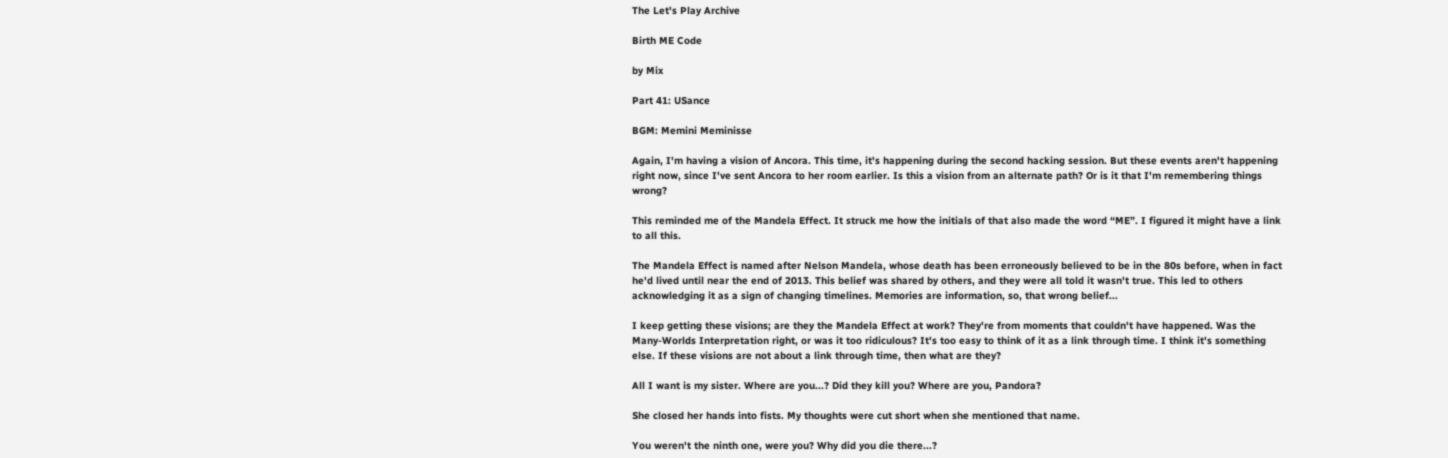The Let's Play Archive

Birth ME Code

by Mix

Part 41: USance

BGM: Memini Meminisse

Again, I'm having a vision of Ancora. This time, it's happening during the second hacking session. But these events aren't happening right now, since I've sent Ancora to her room earlier. Is this a vision from an alternate path? Or is it that I'm remembering things wrong?

This reminded me of the Mandela Effect. It struck me how the initials of that also made the word “ME”. I figured it might have a link to all this.

The Mandela Effect is named after Nelson Mandela, whose death has been erroneously believed to be in the 80s before, when in fact he'd lived until near the end of 2013. This belief was shared by others, and they were all told it wasn't true. This led to others acknowledging it as a sign of changing timelines. Memories are information, so, that wrong belief...

I keep getting these visions; are they the Mandela Effect at work? They're from moments that couldn't have happened. Was the Many-Worlds Interpretation right, or was it too ridiculous? It's too easy to think of it as a link through time. I think it's something else. If these visions are not about a link through time, then what are they?

All I want is my sister. Where are you...? Did they kill you? Where are you, Pandora?

She closed her hands into fists. My thoughts were cut short when she mentioned that name.

You weren't the ninth one, were you? Why did you die there...?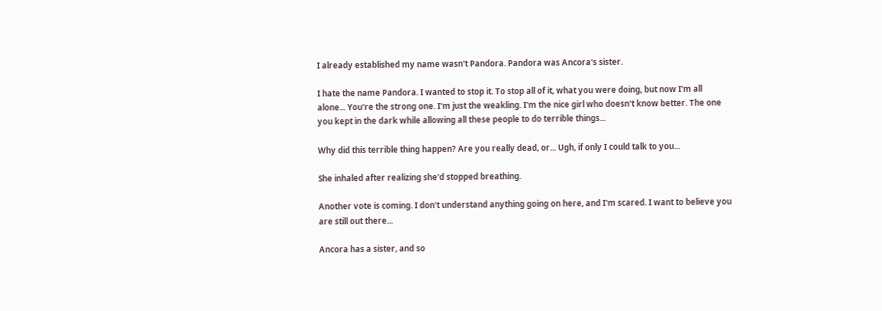I already established my name wasn't Pandora. Pandora was Ancora's sister.

I hate the name Pandora. I wanted to stop it. To stop all of it, what you were doing, but now I'm all alone... You're the strong one. I'm just the weakling. I'm the nice girl who doesn't know better. The one you kept in the dark while allowing all these people to do terrible things...

Why did this terrible thing happen? Are you really dead, or... Ugh, if only I could talk to you...

She inhaled after realizing she'd stopped breathing.

Another vote is coming. I don't understand anything going on here, and I'm scared. I want to believe you are still out there...

Ancora has a sister, and so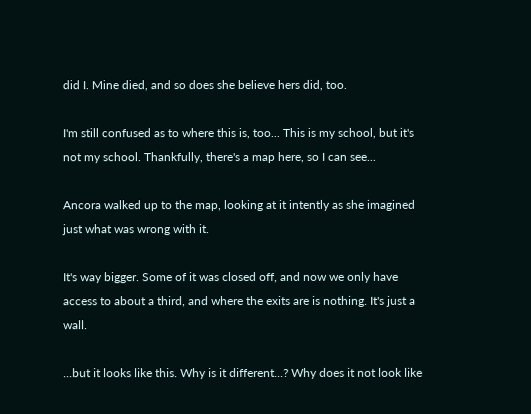did I. Mine died, and so does she believe hers did, too.

I'm still confused as to where this is, too... This is my school, but it's not my school. Thankfully, there's a map here, so I can see...

Ancora walked up to the map, looking at it intently as she imagined just what was wrong with it.

It's way bigger. Some of it was closed off, and now we only have access to about a third, and where the exits are is nothing. It's just a wall.

...but it looks like this. Why is it different...? Why does it not look like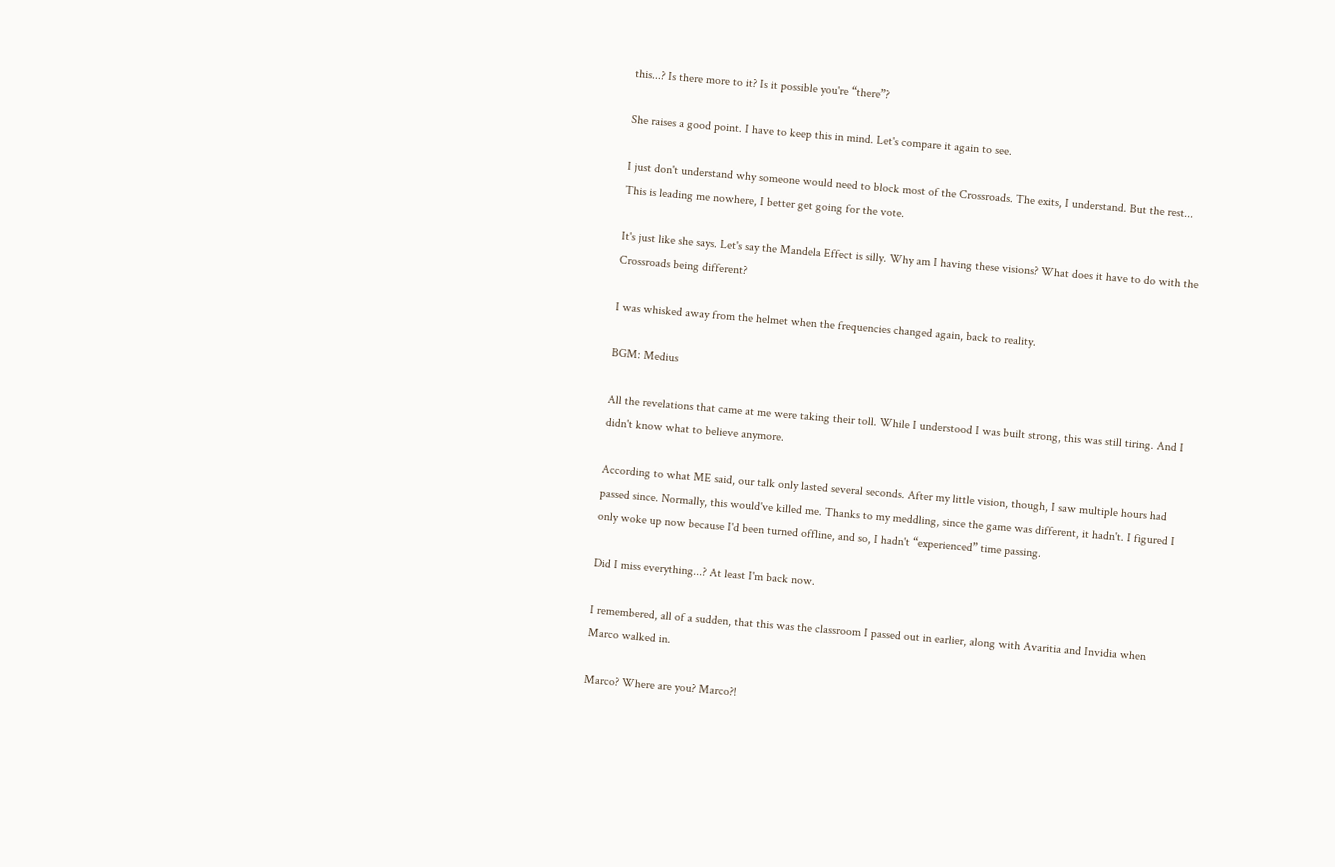this...? Is there more to it? Is it possible you're “there”?

She raises a good point. I have to keep this in mind. Let's compare it again to see.

I just don't understand why someone would need to block most of the Crossroads. The exits, I understand. But the rest... This is leading me nowhere, I better get going for the vote.

It's just like she says. Let's say the Mandela Effect is silly. Why am I having these visions? What does it have to do with the Crossroads being different?

I was whisked away from the helmet when the frequencies changed again, back to reality.

BGM: Medius

All the revelations that came at me were taking their toll. While I understood I was built strong, this was still tiring. And I didn't know what to believe anymore.

According to what ME said, our talk only lasted several seconds. After my little vision, though, I saw multiple hours had passed since. Normally, this would've killed me. Thanks to my meddling, since the game was different, it hadn't. I figured I only woke up now because I'd been turned offline, and so, I hadn't “experienced” time passing.

Did I miss everything...? At least I'm back now.

I remembered, all of a sudden, that this was the classroom I passed out in earlier, along with Avaritia and Invidia when Marco walked in.

Marco? Where are you? Marco?!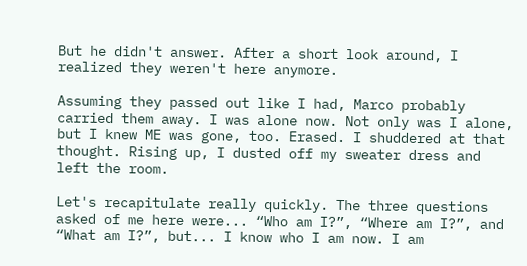But he didn't answer. After a short look around, I realized they weren't here anymore.

Assuming they passed out like I had, Marco probably carried them away. I was alone now. Not only was I alone, but I knew ME was gone, too. Erased. I shuddered at that thought. Rising up, I dusted off my sweater dress and left the room.

Let's recapitulate really quickly. The three questions asked of me here were... “Who am I?”, “Where am I?”, and “What am I?”, but... I know who I am now. I am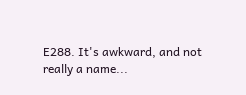E288. It's awkward, and not really a name...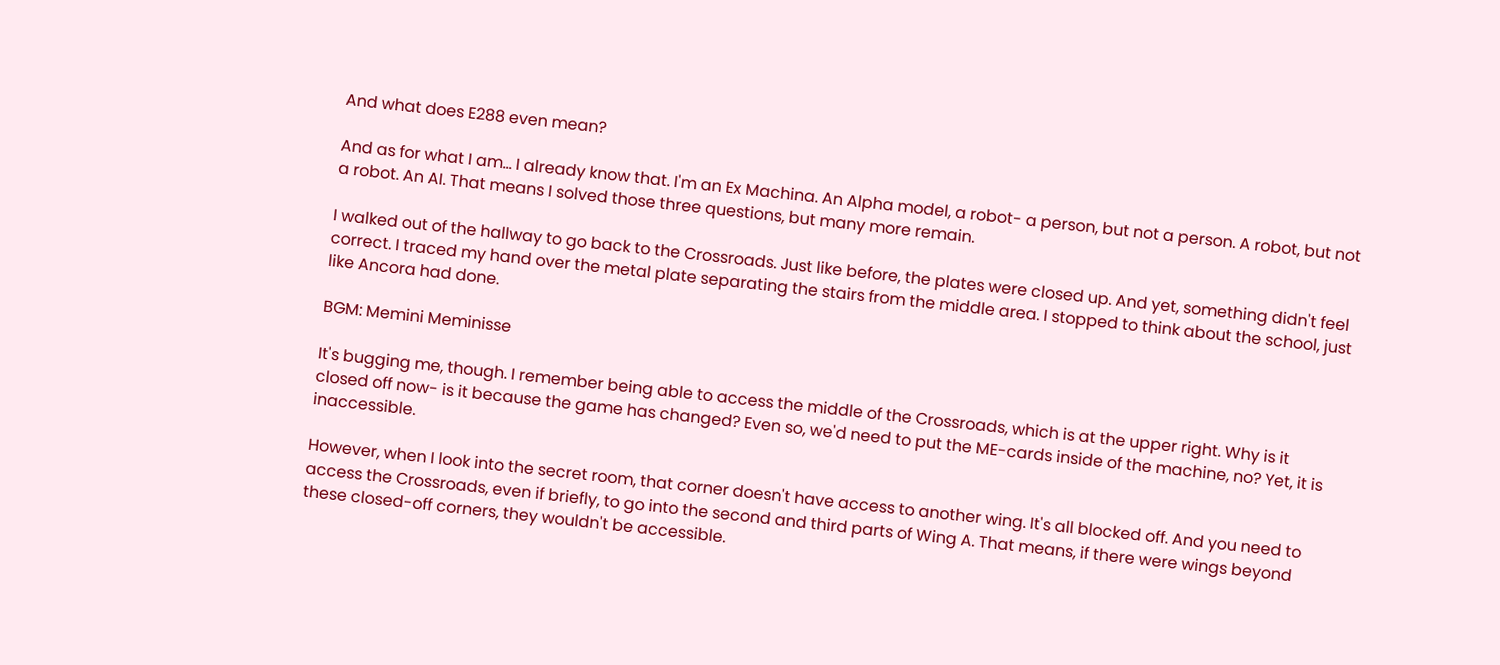And what does E288 even mean?

And as for what I am... I already know that. I'm an Ex Machina. An Alpha model, a robot- a person, but not a person. A robot, but not a robot. An AI. That means I solved those three questions, but many more remain.

I walked out of the hallway to go back to the Crossroads. Just like before, the plates were closed up. And yet, something didn't feel correct. I traced my hand over the metal plate separating the stairs from the middle area. I stopped to think about the school, just like Ancora had done.

BGM: Memini Meminisse

It's bugging me, though. I remember being able to access the middle of the Crossroads, which is at the upper right. Why is it closed off now- is it because the game has changed? Even so, we'd need to put the ME-cards inside of the machine, no? Yet, it is inaccessible.

However, when I look into the secret room, that corner doesn't have access to another wing. It's all blocked off. And you need to access the Crossroads, even if briefly, to go into the second and third parts of Wing A. That means, if there were wings beyond these closed-off corners, they wouldn't be accessible.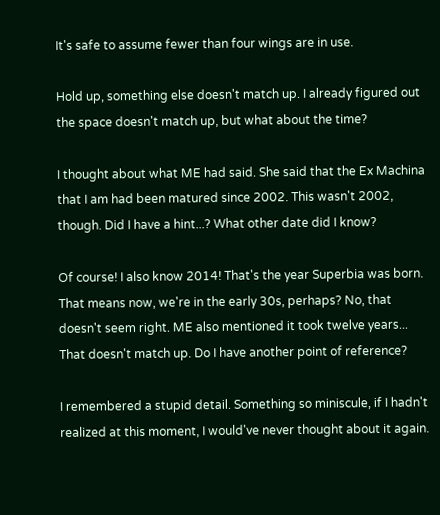It's safe to assume fewer than four wings are in use.

Hold up, something else doesn't match up. I already figured out the space doesn't match up, but what about the time?

I thought about what ME had said. She said that the Ex Machina that I am had been matured since 2002. This wasn't 2002, though. Did I have a hint...? What other date did I know?

Of course! I also know 2014! That's the year Superbia was born. That means now, we're in the early 30s, perhaps? No, that doesn't seem right. ME also mentioned it took twelve years... That doesn't match up. Do I have another point of reference?

I remembered a stupid detail. Something so miniscule, if I hadn't realized at this moment, I would've never thought about it again.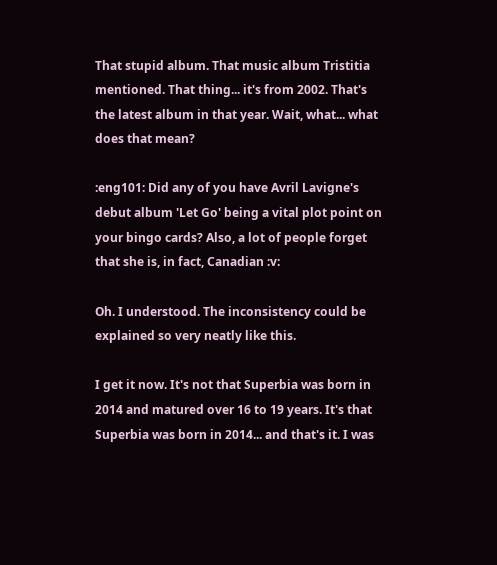That stupid album. That music album Tristitia mentioned. That thing... it's from 2002. That's the latest album in that year. Wait, what... what does that mean?

:eng101: Did any of you have Avril Lavigne's debut album 'Let Go' being a vital plot point on your bingo cards? Also, a lot of people forget that she is, in fact, Canadian :v:

Oh. I understood. The inconsistency could be explained so very neatly like this.

I get it now. It's not that Superbia was born in 2014 and matured over 16 to 19 years. It's that Superbia was born in 2014... and that's it. I was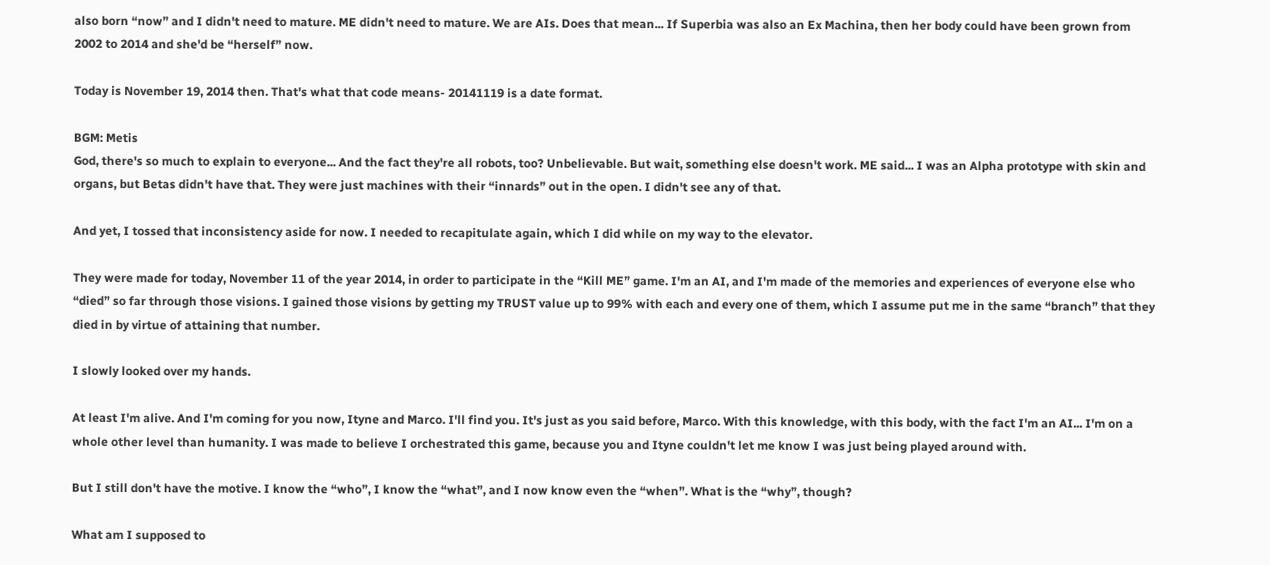also born “now” and I didn't need to mature. ME didn't need to mature. We are AIs. Does that mean... If Superbia was also an Ex Machina, then her body could have been grown from 2002 to 2014 and she'd be “herself” now.

Today is November 19, 2014 then. That's what that code means- 20141119 is a date format.

BGM: Metis
God, there's so much to explain to everyone... And the fact they're all robots, too? Unbelievable. But wait, something else doesn't work. ME said... I was an Alpha prototype with skin and organs, but Betas didn't have that. They were just machines with their “innards” out in the open. I didn't see any of that.

And yet, I tossed that inconsistency aside for now. I needed to recapitulate again, which I did while on my way to the elevator.

They were made for today, November 11 of the year 2014, in order to participate in the “Kill ME” game. I'm an AI, and I'm made of the memories and experiences of everyone else who “died” so far through those visions. I gained those visions by getting my TRUST value up to 99% with each and every one of them, which I assume put me in the same “branch” that they died in by virtue of attaining that number.

I slowly looked over my hands.

At least I'm alive. And I'm coming for you now, Ityne and Marco. I'll find you. It's just as you said before, Marco. With this knowledge, with this body, with the fact I'm an AI... I'm on a whole other level than humanity. I was made to believe I orchestrated this game, because you and Ityne couldn't let me know I was just being played around with.

But I still don't have the motive. I know the “who”, I know the “what”, and I now know even the “when”. What is the “why”, though?

What am I supposed to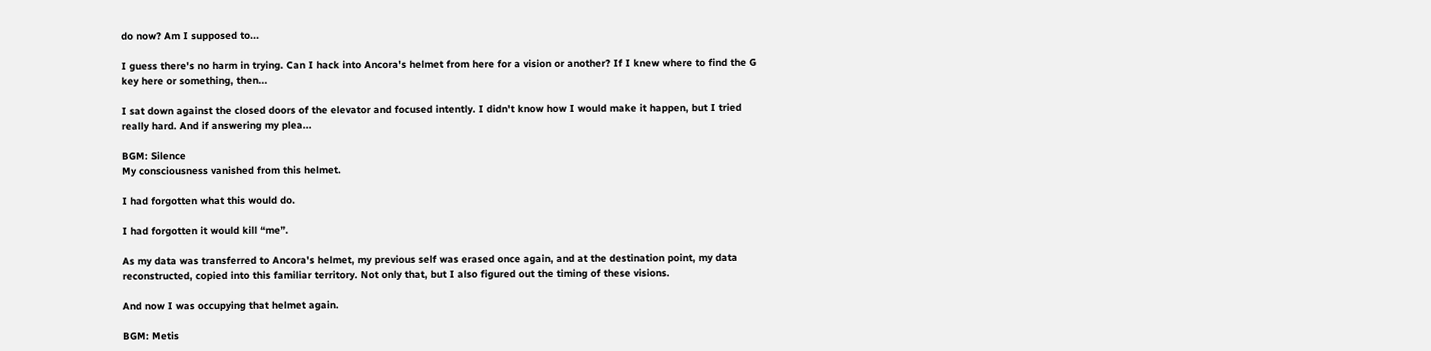do now? Am I supposed to...

I guess there's no harm in trying. Can I hack into Ancora's helmet from here for a vision or another? If I knew where to find the G key here or something, then...

I sat down against the closed doors of the elevator and focused intently. I didn't know how I would make it happen, but I tried really hard. And if answering my plea...

BGM: Silence
My consciousness vanished from this helmet.

I had forgotten what this would do.

I had forgotten it would kill “me”.

As my data was transferred to Ancora's helmet, my previous self was erased once again, and at the destination point, my data reconstructed, copied into this familiar territory. Not only that, but I also figured out the timing of these visions.

And now I was occupying that helmet again.

BGM: Metis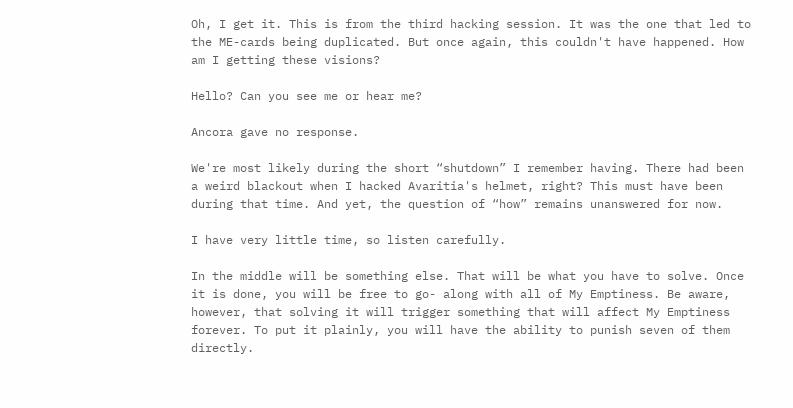Oh, I get it. This is from the third hacking session. It was the one that led to the ME-cards being duplicated. But once again, this couldn't have happened. How am I getting these visions?

Hello? Can you see me or hear me?

Ancora gave no response.

We're most likely during the short “shutdown” I remember having. There had been a weird blackout when I hacked Avaritia's helmet, right? This must have been during that time. And yet, the question of “how” remains unanswered for now.

I have very little time, so listen carefully.

In the middle will be something else. That will be what you have to solve. Once it is done, you will be free to go- along with all of My Emptiness. Be aware, however, that solving it will trigger something that will affect My Emptiness forever. To put it plainly, you will have the ability to punish seven of them directly.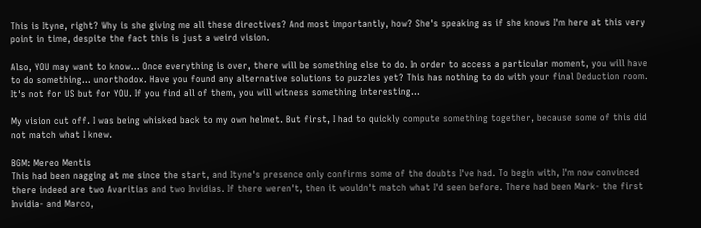This is Ityne, right? Why is she giving me all these directives? And most importantly, how? She's speaking as if she knows I'm here at this very point in time, despite the fact this is just a weird vision.

Also, YOU may want to know... Once everything is over, there will be something else to do. In order to access a particular moment, you will have to do something... unorthodox. Have you found any alternative solutions to puzzles yet? This has nothing to do with your final Deduction room. It's not for US but for YOU. If you find all of them, you will witness something interesting...

My vision cut off. I was being whisked back to my own helmet. But first, I had to quickly compute something together, because some of this did not match what I knew.

BGM: Mereo Mentis
This had been nagging at me since the start, and Ityne's presence only confirms some of the doubts I've had. To begin with, I'm now convinced there indeed are two Avaritias and two Invidias. If there weren't, then it wouldn't match what I'd seen before. There had been Mark- the first Invidia- and Marco,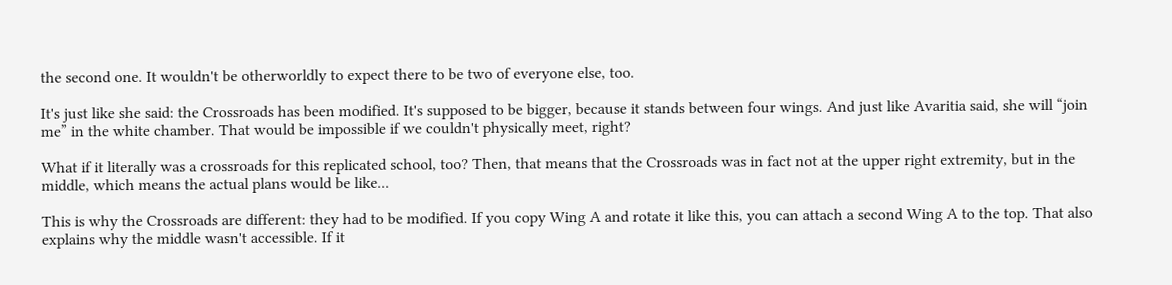the second one. It wouldn't be otherworldly to expect there to be two of everyone else, too.

It's just like she said: the Crossroads has been modified. It's supposed to be bigger, because it stands between four wings. And just like Avaritia said, she will “join me” in the white chamber. That would be impossible if we couldn't physically meet, right?

What if it literally was a crossroads for this replicated school, too? Then, that means that the Crossroads was in fact not at the upper right extremity, but in the middle, which means the actual plans would be like...

This is why the Crossroads are different: they had to be modified. If you copy Wing A and rotate it like this, you can attach a second Wing A to the top. That also explains why the middle wasn't accessible. If it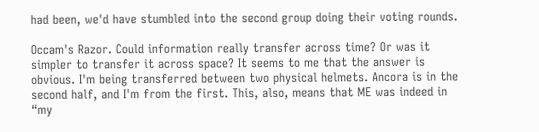had been, we'd have stumbled into the second group doing their voting rounds.

Occam's Razor. Could information really transfer across time? Or was it simpler to transfer it across space? It seems to me that the answer is obvious. I'm being transferred between two physical helmets. Ancora is in the second half, and I'm from the first. This, also, means that ME was indeed in “my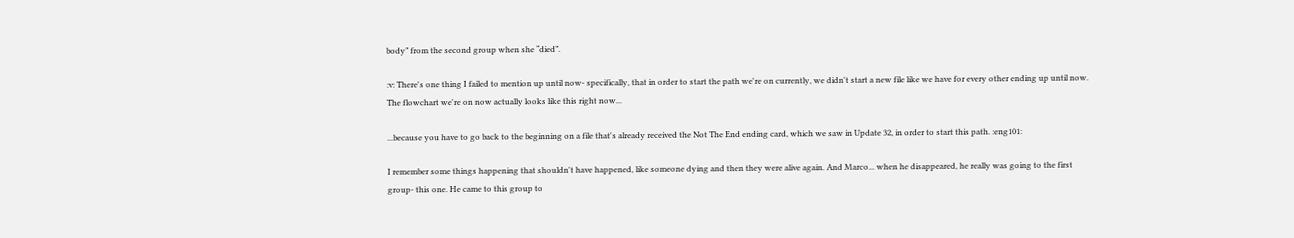body” from the second group when she “died”.

:v: There's one thing I failed to mention up until now- specifically, that in order to start the path we're on currently, we didn't start a new file like we have for every other ending up until now. The flowchart we're on now actually looks like this right now...

...because you have to go back to the beginning on a file that's already received the Not The End ending card, which we saw in Update 32, in order to start this path. :eng101:

I remember some things happening that shouldn't have happened, like someone dying and then they were alive again. And Marco... when he disappeared, he really was going to the first group- this one. He came to this group to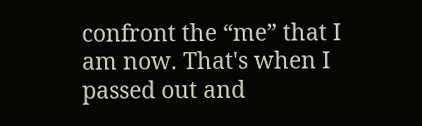confront the “me” that I am now. That's when I passed out and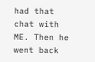had that chat with ME. Then he went back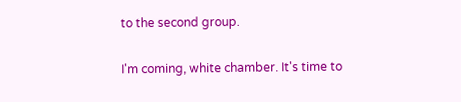to the second group.

I'm coming, white chamber. It's time to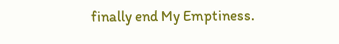finally end My Emptiness.